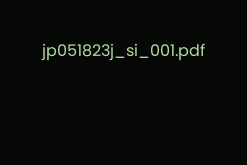jp051823j_si_001.pdf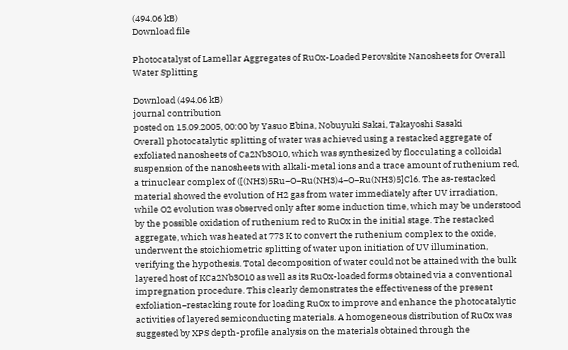(494.06 kB)
Download file

Photocatalyst of Lamellar Aggregates of RuOx-Loaded Perovskite Nanosheets for Overall Water Splitting

Download (494.06 kB)
journal contribution
posted on 15.09.2005, 00:00 by Yasuo Ebina, Nobuyuki Sakai, Takayoshi Sasaki
Overall photocatalytic splitting of water was achieved using a restacked aggregate of exfoliated nanosheets of Ca2Nb3O10, which was synthesized by flocculating a colloidal suspension of the nanosheets with alkali-metal ions and a trace amount of ruthenium red, a trinuclear complex of ([(NH3)5Ru−O−Ru(NH3)4−O−Ru(NH3)5]Cl6. The as-restacked material showed the evolution of H2 gas from water immediately after UV irradiation, while O2 evolution was observed only after some induction time, which may be understood by the possible oxidation of ruthenium red to RuOx in the initial stage. The restacked aggregate, which was heated at 773 K to convert the ruthenium complex to the oxide, underwent the stoichiometric splitting of water upon initiation of UV illumination, verifying the hypothesis. Total decomposition of water could not be attained with the bulk layered host of KCa2Nb3O10 as well as its RuOx-loaded forms obtained via a conventional impregnation procedure. This clearly demonstrates the effectiveness of the present exfoliation−restacking route for loading RuOx to improve and enhance the photocatalytic activities of layered semiconducting materials. A homogeneous distribution of RuOx was suggested by XPS depth-profile analysis on the materials obtained through the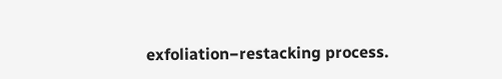exfoliation−restacking process.